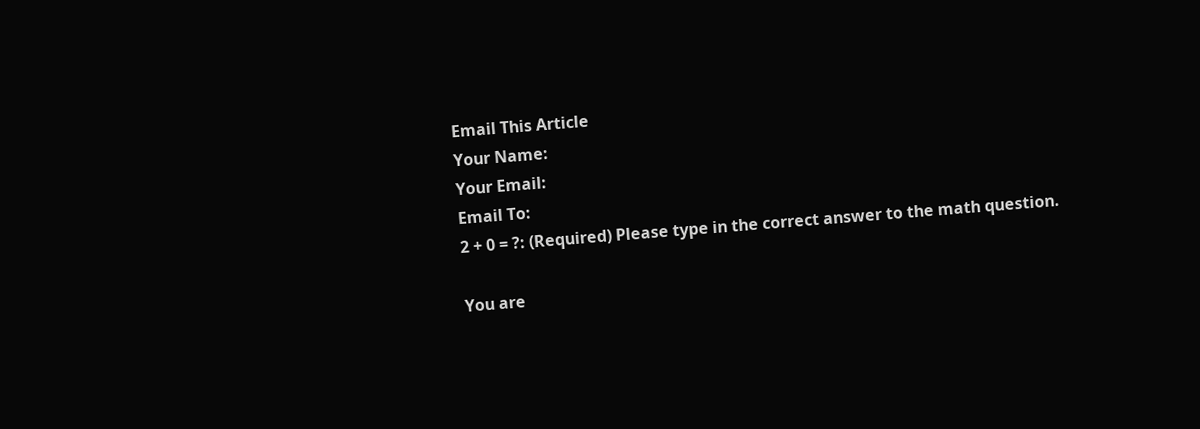Email This Article
Your Name:
Your Email:
Email To:
2 + 0 = ?: (Required) Please type in the correct answer to the math question.

You are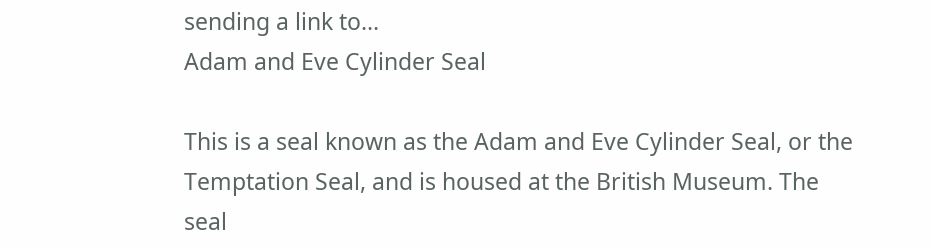sending a link to...
Adam and Eve Cylinder Seal

This is a seal known as the Adam and Eve Cylinder Seal, or the Temptation Seal, and is housed at the British Museum. The seal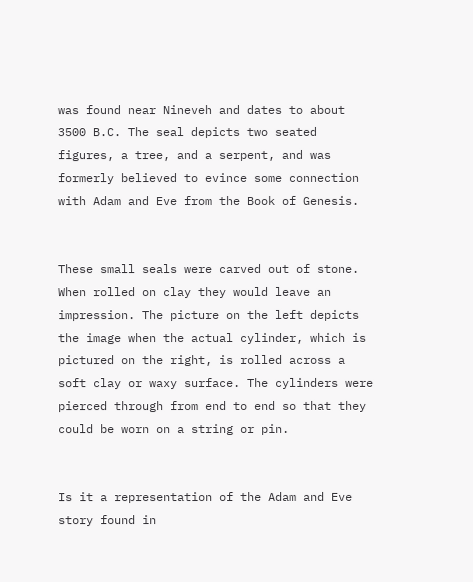was found near Nineveh and dates to about 3500 B.C. The seal depicts two seated figures, a tree, and a serpent, and was formerly believed to evince some connection with Adam and Eve from the Book of Genesis.


These small seals were carved out of stone. When rolled on clay they would leave an impression. The picture on the left depicts the image when the actual cylinder, which is pictured on the right, is rolled across a soft clay or waxy surface. The cylinders were pierced through from end to end so that they could be worn on a string or pin.


Is it a representation of the Adam and Eve story found in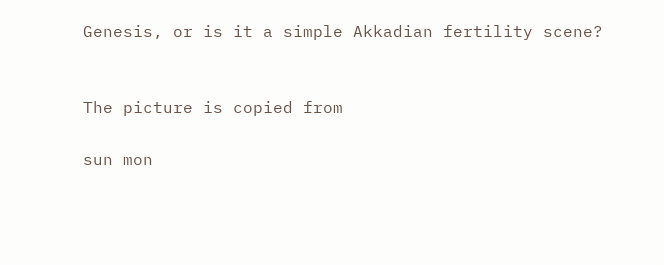Genesis, or is it a simple Akkadian fertility scene?


The picture is copied from

sun mon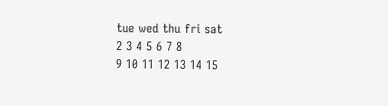tue wed thu fri sat
2 3 4 5 6 7 8
9 10 11 12 13 14 15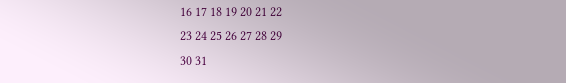16 17 18 19 20 21 22
23 24 25 26 27 28 29
30 31